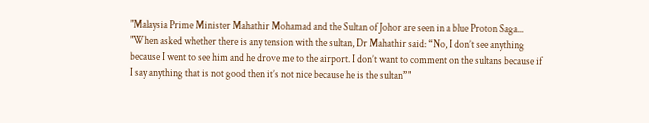"Malaysia Prime Minister Mahathir Mohamad and the Sultan of Johor are seen in a blue Proton Saga... "When asked whether there is any tension with the sultan, Dr Mahathir said: “No, I don’t see anything because I went to see him and he drove me to the airport. I don’t want to comment on the sultans because if I say anything that is not good then it’s not nice because he is the sultan”"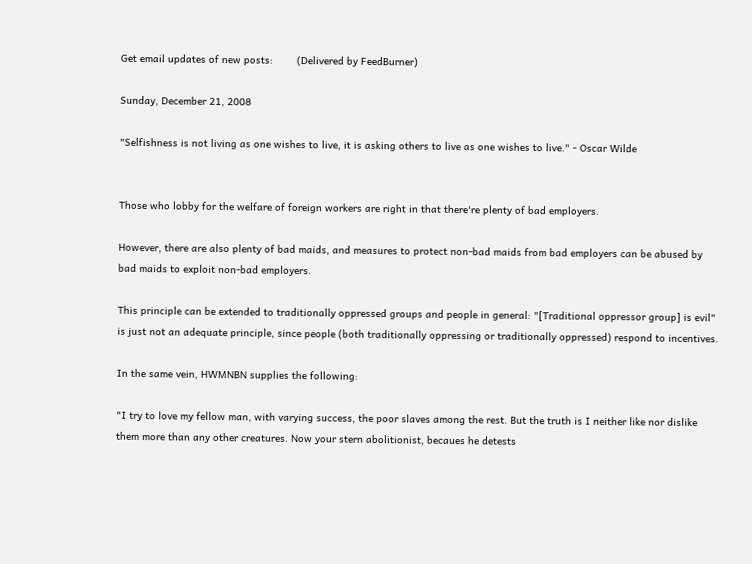Get email updates of new posts:        (Delivered by FeedBurner)

Sunday, December 21, 2008

"Selfishness is not living as one wishes to live, it is asking others to live as one wishes to live." - Oscar Wilde


Those who lobby for the welfare of foreign workers are right in that there're plenty of bad employers.

However, there are also plenty of bad maids, and measures to protect non-bad maids from bad employers can be abused by bad maids to exploit non-bad employers.

This principle can be extended to traditionally oppressed groups and people in general: "[Traditional oppressor group] is evil" is just not an adequate principle, since people (both traditionally oppressing or traditionally oppressed) respond to incentives.

In the same vein, HWMNBN supplies the following:

"I try to love my fellow man, with varying success, the poor slaves among the rest. But the truth is I neither like nor dislike them more than any other creatures. Now your stern abolitionist, becaues he detests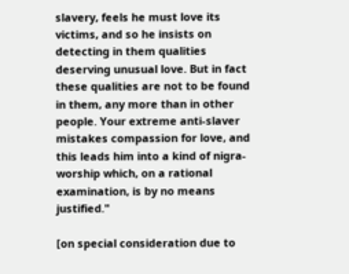slavery, feels he must love its victims, and so he insists on detecting in them qualities deserving unusual love. But in fact these qualities are not to be found in them, any more than in other people. Your extreme anti-slaver mistakes compassion for love, and this leads him into a kind of nigra-worship which, on a rational examination, is by no means justified."

[on special consideration due to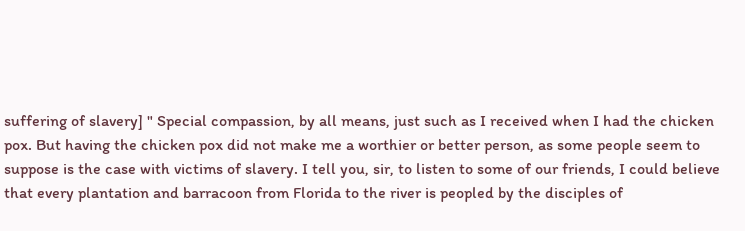suffering of slavery] " Special compassion, by all means, just such as I received when I had the chicken pox. But having the chicken pox did not make me a worthier or better person, as some people seem to suppose is the case with victims of slavery. I tell you, sir, to listen to some of our friends, I could believe that every plantation and barracoon from Florida to the river is peopled by the disciples of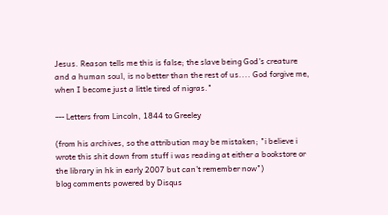Jesus. Reason tells me this is false; the slave being God's creature and a human soul, is no better than the rest of us.... God forgive me, when I become just a little tired of nigras."

--- Letters from Lincoln, 1844 to Greeley

(from his archives, so the attribution may be mistaken; "i believe i wrote this shit down from stuff i was reading at either a bookstore or the library in hk in early 2007 but can't remember now")
blog comments powered by Disqus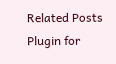Related Posts Plugin for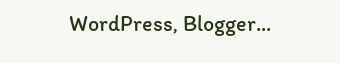WordPress, Blogger...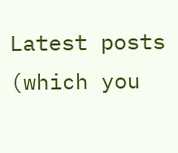Latest posts (which you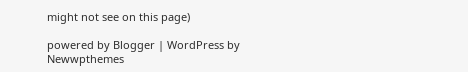might not see on this page)

powered by Blogger | WordPress by Newwpthemes